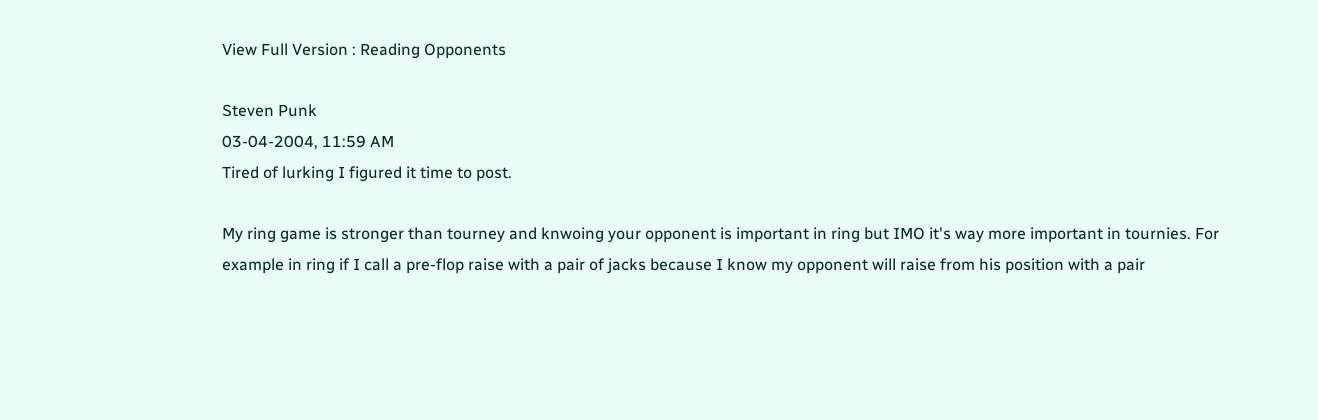View Full Version : Reading Opponents

Steven Punk
03-04-2004, 11:59 AM
Tired of lurking I figured it time to post.

My ring game is stronger than tourney and knwoing your opponent is important in ring but IMO it's way more important in tournies. For example in ring if I call a pre-flop raise with a pair of jacks because I know my opponent will raise from his position with a pair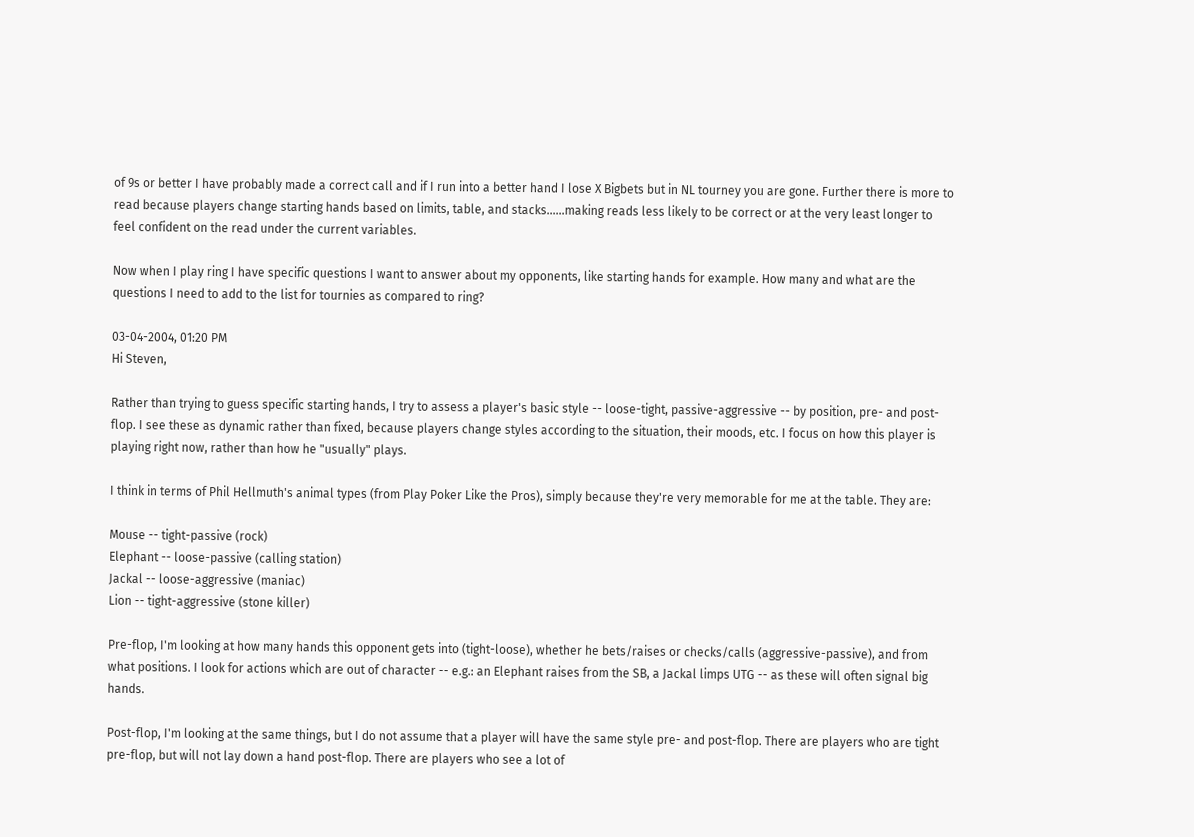of 9s or better I have probably made a correct call and if I run into a better hand I lose X Bigbets but in NL tourney you are gone. Further there is more to read because players change starting hands based on limits, table, and stacks......making reads less likely to be correct or at the very least longer to feel confident on the read under the current variables.

Now when I play ring I have specific questions I want to answer about my opponents, like starting hands for example. How many and what are the questions I need to add to the list for tournies as compared to ring?

03-04-2004, 01:20 PM
Hi Steven,

Rather than trying to guess specific starting hands, I try to assess a player's basic style -- loose-tight, passive-aggressive -- by position, pre- and post-flop. I see these as dynamic rather than fixed, because players change styles according to the situation, their moods, etc. I focus on how this player is playing right now, rather than how he "usually" plays.

I think in terms of Phil Hellmuth's animal types (from Play Poker Like the Pros), simply because they're very memorable for me at the table. They are:

Mouse -- tight-passive (rock)
Elephant -- loose-passive (calling station)
Jackal -- loose-aggressive (maniac)
Lion -- tight-aggressive (stone killer)

Pre-flop, I'm looking at how many hands this opponent gets into (tight-loose), whether he bets/raises or checks/calls (aggressive-passive), and from what positions. I look for actions which are out of character -- e.g.: an Elephant raises from the SB, a Jackal limps UTG -- as these will often signal big hands.

Post-flop, I'm looking at the same things, but I do not assume that a player will have the same style pre- and post-flop. There are players who are tight pre-flop, but will not lay down a hand post-flop. There are players who see a lot of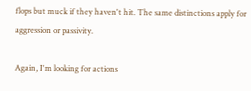flops but muck if they haven't hit. The same distinctions apply for aggression or passivity.

Again, I'm looking for actions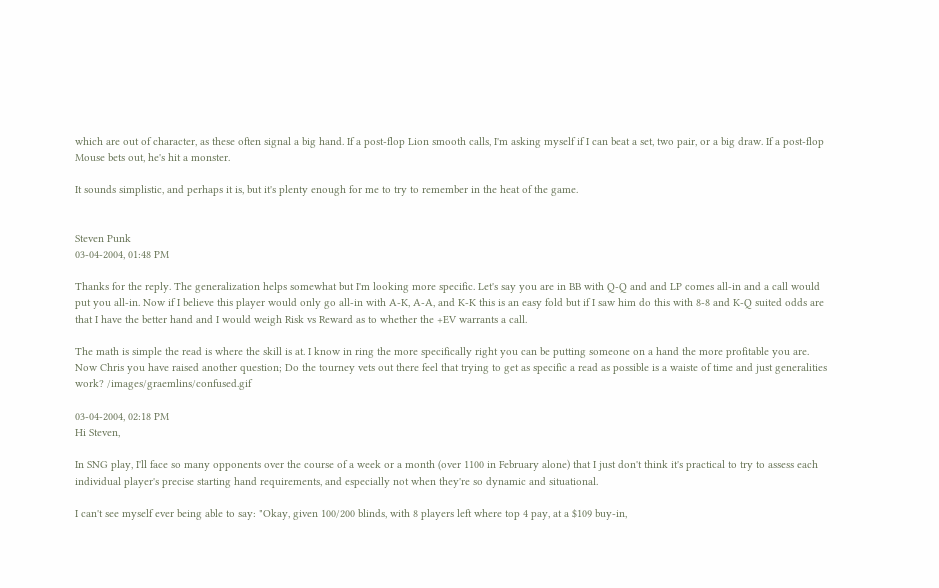which are out of character, as these often signal a big hand. If a post-flop Lion smooth calls, I'm asking myself if I can beat a set, two pair, or a big draw. If a post-flop Mouse bets out, he's hit a monster.

It sounds simplistic, and perhaps it is, but it's plenty enough for me to try to remember in the heat of the game.


Steven Punk
03-04-2004, 01:48 PM

Thanks for the reply. The generalization helps somewhat but I'm looking more specific. Let's say you are in BB with Q-Q and and LP comes all-in and a call would put you all-in. Now if I believe this player would only go all-in with A-K, A-A, and K-K this is an easy fold but if I saw him do this with 8-8 and K-Q suited odds are that I have the better hand and I would weigh Risk vs Reward as to whether the +EV warrants a call.

The math is simple the read is where the skill is at. I know in ring the more specifically right you can be putting someone on a hand the more profitable you are. Now Chris you have raised another question; Do the tourney vets out there feel that trying to get as specific a read as possible is a waiste of time and just generalities work? /images/graemlins/confused.gif

03-04-2004, 02:18 PM
Hi Steven,

In SNG play, I'll face so many opponents over the course of a week or a month (over 1100 in February alone) that I just don't think it's practical to try to assess each individual player's precise starting hand requirements, and especially not when they're so dynamic and situational.

I can't see myself ever being able to say: "Okay, given 100/200 blinds, with 8 players left where top 4 pay, at a $109 buy-in,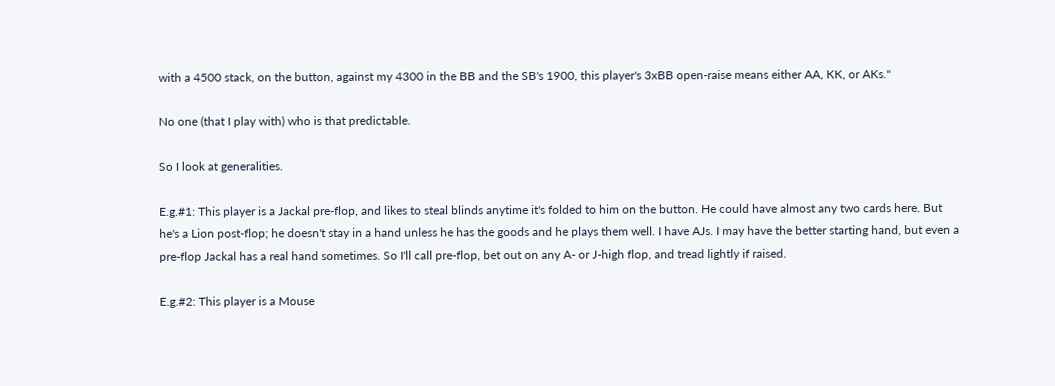with a 4500 stack, on the button, against my 4300 in the BB and the SB's 1900, this player's 3xBB open-raise means either AA, KK, or AKs."

No one (that I play with) who is that predictable.

So I look at generalities.

E.g.#1: This player is a Jackal pre-flop, and likes to steal blinds anytime it's folded to him on the button. He could have almost any two cards here. But he's a Lion post-flop; he doesn't stay in a hand unless he has the goods and he plays them well. I have AJs. I may have the better starting hand, but even a pre-flop Jackal has a real hand sometimes. So I'll call pre-flop, bet out on any A- or J-high flop, and tread lightly if raised.

E.g.#2: This player is a Mouse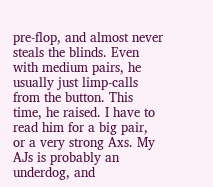pre-flop, and almost never steals the blinds. Even with medium pairs, he usually just limp-calls from the button. This time, he raised. I have to read him for a big pair, or a very strong Axs. My AJs is probably an underdog, and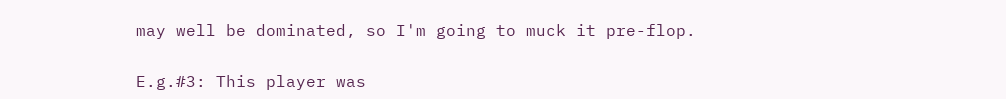may well be dominated, so I'm going to muck it pre-flop.

E.g.#3: This player was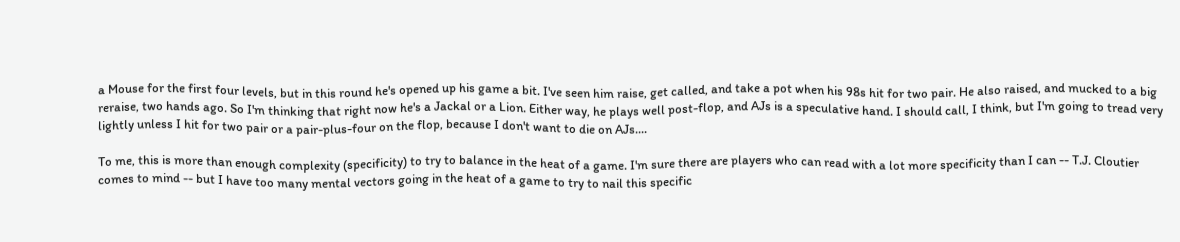a Mouse for the first four levels, but in this round he's opened up his game a bit. I've seen him raise, get called, and take a pot when his 98s hit for two pair. He also raised, and mucked to a big reraise, two hands ago. So I'm thinking that right now he's a Jackal or a Lion. Either way, he plays well post-flop, and AJs is a speculative hand. I should call, I think, but I'm going to tread very lightly unless I hit for two pair or a pair-plus-four on the flop, because I don't want to die on AJs....

To me, this is more than enough complexity (specificity) to try to balance in the heat of a game. I'm sure there are players who can read with a lot more specificity than I can -- T.J. Cloutier comes to mind -- but I have too many mental vectors going in the heat of a game to try to nail this specific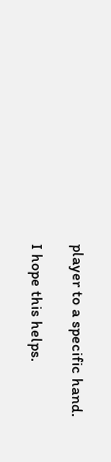player to a specific hand.

I hope this helps.